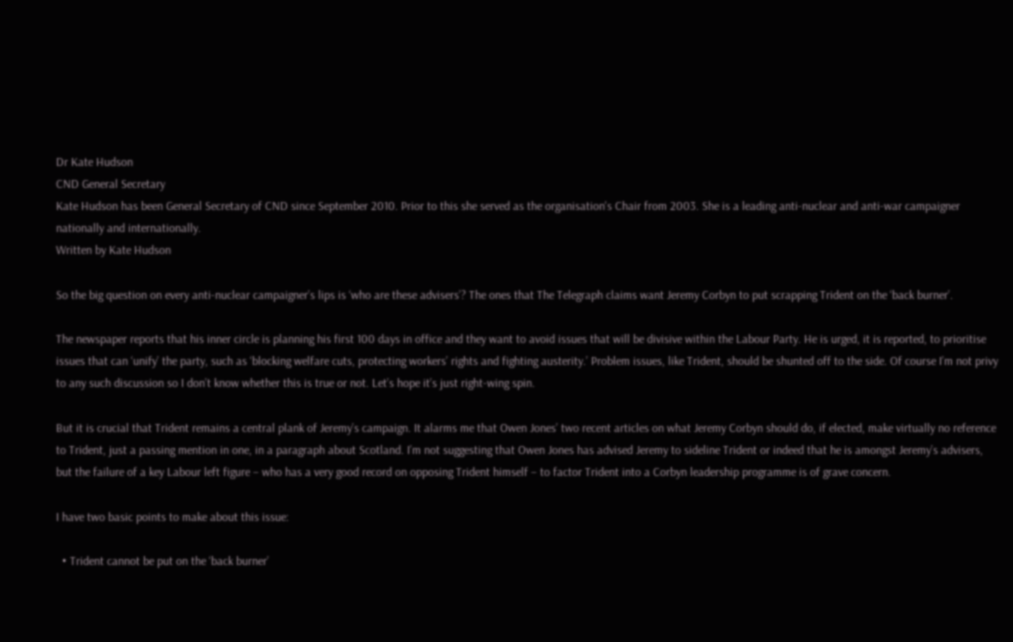Dr Kate Hudson
CND General Secretary
Kate Hudson has been General Secretary of CND since September 2010. Prior to this she served as the organisation's Chair from 2003. She is a leading anti-nuclear and anti-war campaigner nationally and internationally.
Written by Kate Hudson

So the big question on every anti-nuclear campaigner’s lips is ‘who are these advisers’? The ones that The Telegraph claims want Jeremy Corbyn to put scrapping Trident on the ‘back burner’.

The newspaper reports that his inner circle is planning his first 100 days in office and they want to avoid issues that will be divisive within the Labour Party. He is urged, it is reported, to prioritise issues that can ‘unify’ the party, such as ‘blocking welfare cuts, protecting workers’ rights and fighting austerity.’ Problem issues, like Trident, should be shunted off to the side. Of course I’m not privy to any such discussion so I don’t know whether this is true or not. Let’s hope it’s just right-wing spin.

But it is crucial that Trident remains a central plank of Jeremy’s campaign. It alarms me that Owen Jones’ two recent articles on what Jeremy Corbyn should do, if elected, make virtually no reference to Trident, just a passing mention in one, in a paragraph about Scotland. I’m not suggesting that Owen Jones has advised Jeremy to sideline Trident or indeed that he is amongst Jeremy’s advisers, but the failure of a key Labour left figure – who has a very good record on opposing Trident himself – to factor Trident into a Corbyn leadership programme is of grave concern.

I have two basic points to make about this issue:

  • Trident cannot be put on the ‘back burner’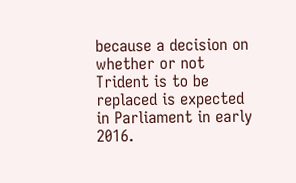because a decision on whether or not Trident is to be replaced is expected in Parliament in early 2016.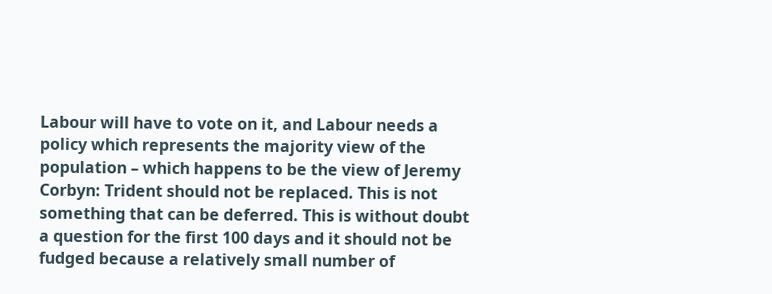Labour will have to vote on it, and Labour needs a policy which represents the majority view of the population – which happens to be the view of Jeremy Corbyn: Trident should not be replaced. This is not something that can be deferred. This is without doubt a question for the first 100 days and it should not be fudged because a relatively small number of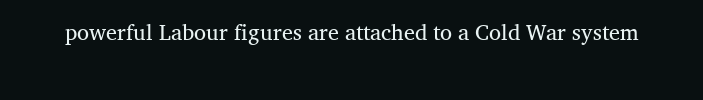powerful Labour figures are attached to a Cold War system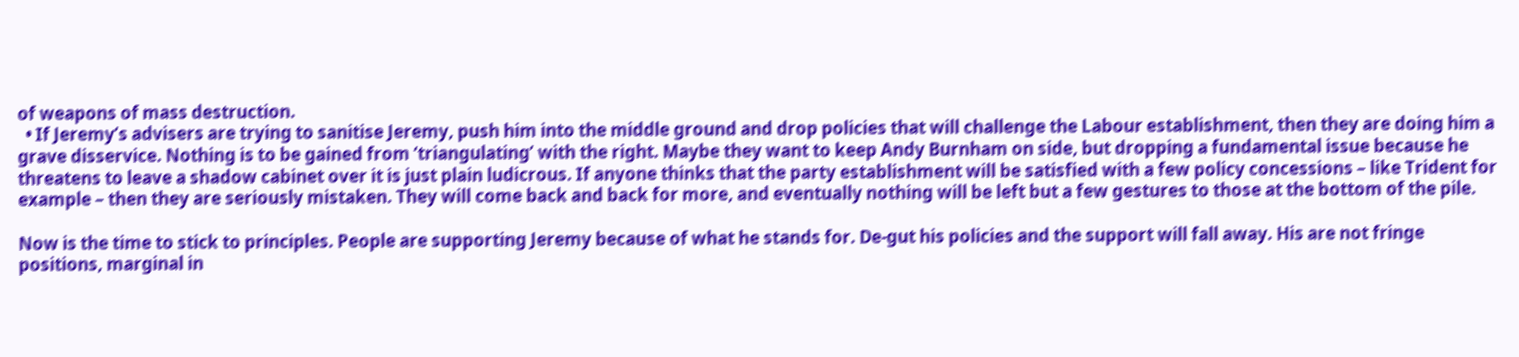of weapons of mass destruction.
  • If Jeremy’s advisers are trying to sanitise Jeremy, push him into the middle ground and drop policies that will challenge the Labour establishment, then they are doing him a grave disservice. Nothing is to be gained from ‘triangulating’ with the right. Maybe they want to keep Andy Burnham on side, but dropping a fundamental issue because he threatens to leave a shadow cabinet over it is just plain ludicrous. If anyone thinks that the party establishment will be satisfied with a few policy concessions – like Trident for example – then they are seriously mistaken. They will come back and back for more, and eventually nothing will be left but a few gestures to those at the bottom of the pile.

Now is the time to stick to principles. People are supporting Jeremy because of what he stands for. De-gut his policies and the support will fall away. His are not fringe positions, marginal in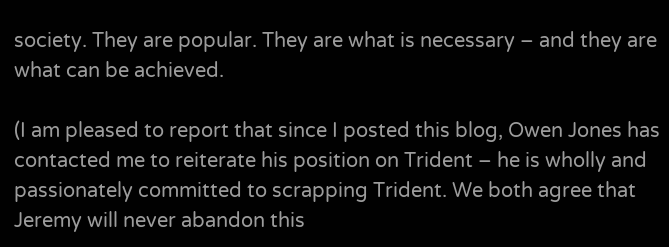society. They are popular. They are what is necessary – and they are what can be achieved.

(I am pleased to report that since I posted this blog, Owen Jones has contacted me to reiterate his position on Trident – he is wholly and passionately committed to scrapping Trident. We both agree that Jeremy will never abandon this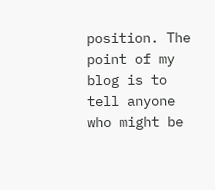position. The point of my blog is to tell anyone who might be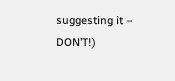suggesting it – DON’T!)